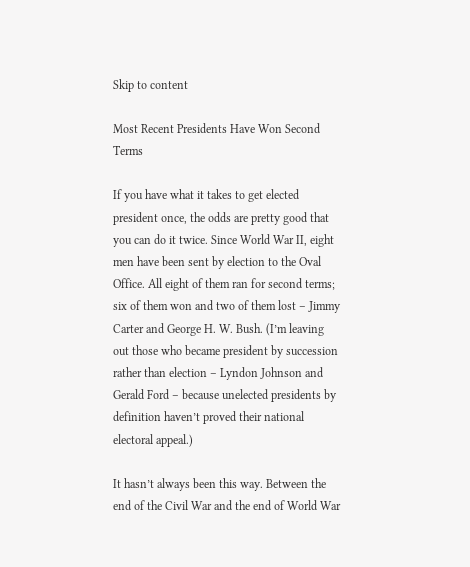Skip to content

Most Recent Presidents Have Won Second Terms

If you have what it takes to get elected president once, the odds are pretty good that you can do it twice. Since World War II, eight men have been sent by election to the Oval Office. All eight of them ran for second terms; six of them won and two of them lost – Jimmy Carter and George H. W. Bush. (I’m leaving out those who became president by succession rather than election – Lyndon Johnson and Gerald Ford – because unelected presidents by definition haven’t proved their national electoral appeal.)

It hasn’t always been this way. Between the end of the Civil War and the end of World War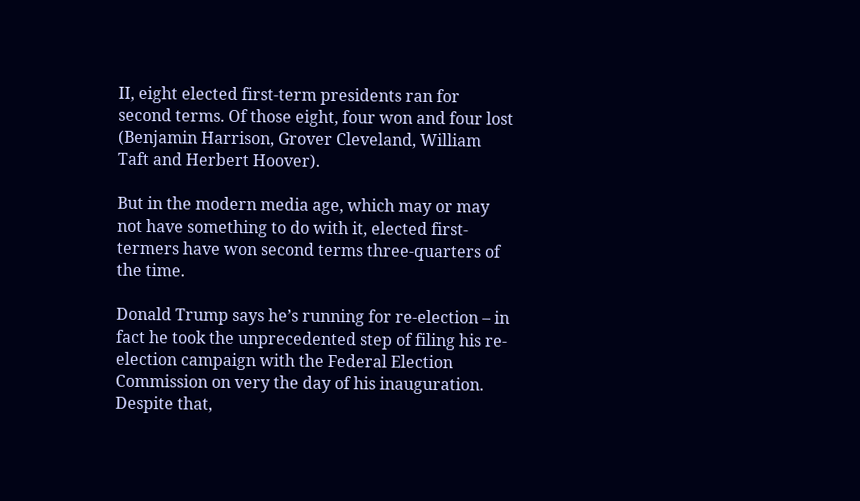II, eight elected first-term presidents ran for second terms. Of those eight, four won and four lost (Benjamin Harrison, Grover Cleveland, William Taft and Herbert Hoover).

But in the modern media age, which may or may not have something to do with it, elected first-termers have won second terms three-quarters of the time.

Donald Trump says he’s running for re-election – in fact he took the unprecedented step of filing his re-election campaign with the Federal Election Commission on very the day of his inauguration. Despite that,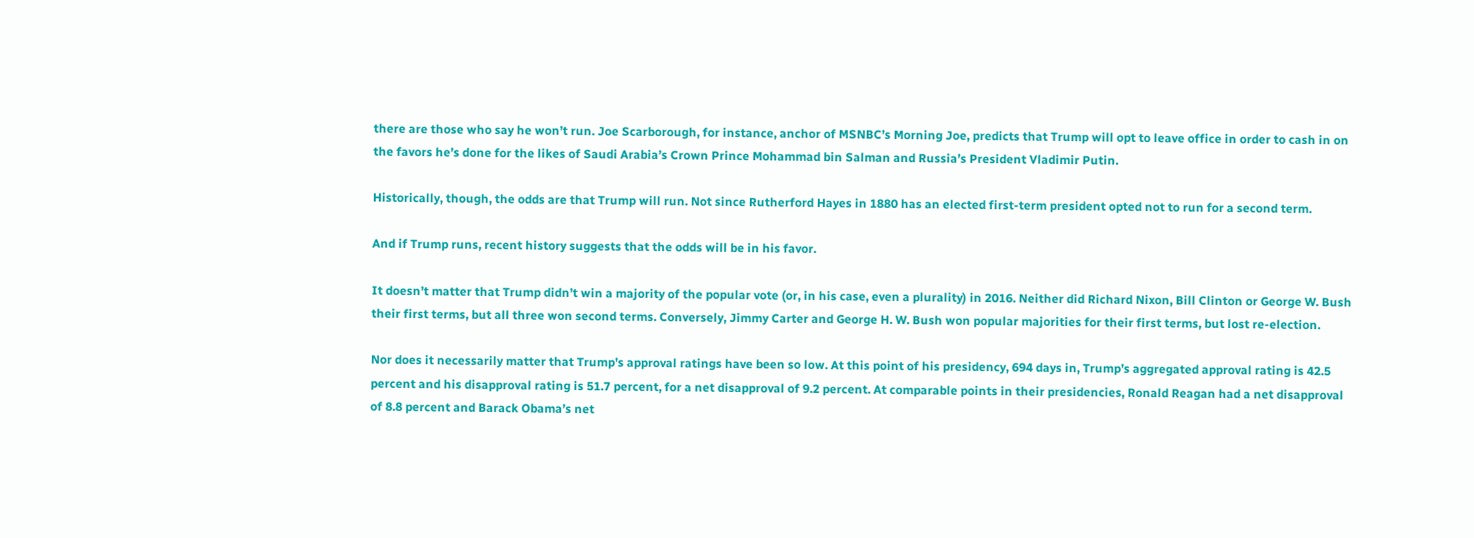there are those who say he won’t run. Joe Scarborough, for instance, anchor of MSNBC’s Morning Joe, predicts that Trump will opt to leave office in order to cash in on the favors he’s done for the likes of Saudi Arabia’s Crown Prince Mohammad bin Salman and Russia’s President Vladimir Putin.

Historically, though, the odds are that Trump will run. Not since Rutherford Hayes in 1880 has an elected first-term president opted not to run for a second term.

And if Trump runs, recent history suggests that the odds will be in his favor.

It doesn’t matter that Trump didn’t win a majority of the popular vote (or, in his case, even a plurality) in 2016. Neither did Richard Nixon, Bill Clinton or George W. Bush their first terms, but all three won second terms. Conversely, Jimmy Carter and George H. W. Bush won popular majorities for their first terms, but lost re-election.

Nor does it necessarily matter that Trump’s approval ratings have been so low. At this point of his presidency, 694 days in, Trump’s aggregated approval rating is 42.5 percent and his disapproval rating is 51.7 percent, for a net disapproval of 9.2 percent. At comparable points in their presidencies, Ronald Reagan had a net disapproval of 8.8 percent and Barack Obama’s net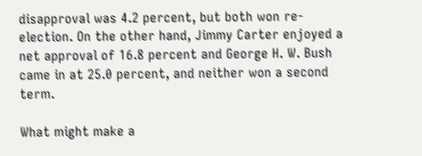disapproval was 4.2 percent, but both won re-election. On the other hand, Jimmy Carter enjoyed a net approval of 16.8 percent and George H. W. Bush came in at 25.0 percent, and neither won a second term.

What might make a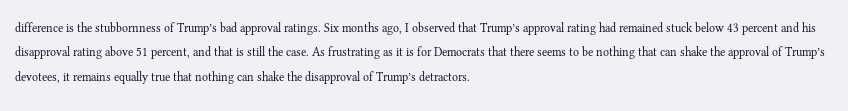difference is the stubbornness of Trump’s bad approval ratings. Six months ago, I observed that Trump’s approval rating had remained stuck below 43 percent and his disapproval rating above 51 percent, and that is still the case. As frustrating as it is for Democrats that there seems to be nothing that can shake the approval of Trump’s devotees, it remains equally true that nothing can shake the disapproval of Trump’s detractors.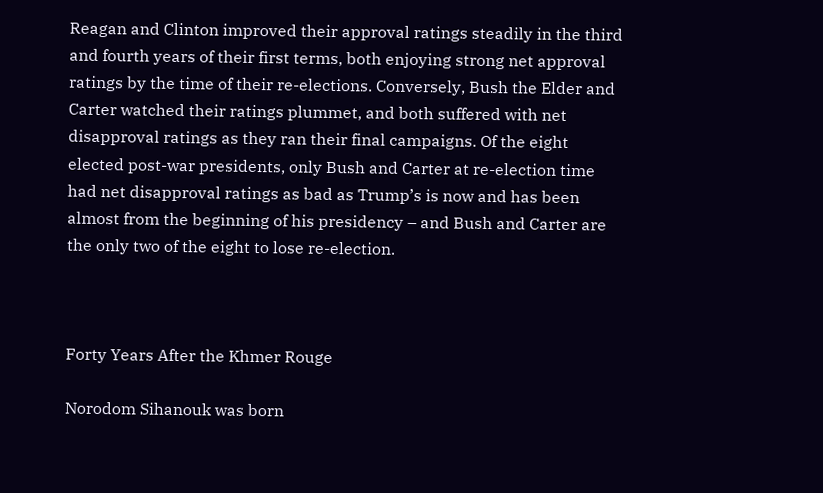Reagan and Clinton improved their approval ratings steadily in the third and fourth years of their first terms, both enjoying strong net approval ratings by the time of their re-elections. Conversely, Bush the Elder and Carter watched their ratings plummet, and both suffered with net disapproval ratings as they ran their final campaigns. Of the eight elected post-war presidents, only Bush and Carter at re-election time had net disapproval ratings as bad as Trump’s is now and has been almost from the beginning of his presidency – and Bush and Carter are the only two of the eight to lose re-election.



Forty Years After the Khmer Rouge

Norodom Sihanouk was born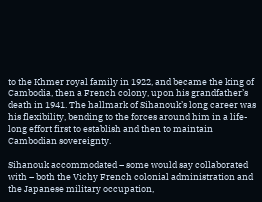to the Khmer royal family in 1922, and became the king of Cambodia, then a French colony, upon his grandfather’s death in 1941. The hallmark of Sihanouk’s long career was his flexibility, bending to the forces around him in a life-long effort first to establish and then to maintain Cambodian sovereignty.

Sihanouk accommodated – some would say collaborated with – both the Vichy French colonial administration and the Japanese military occupation,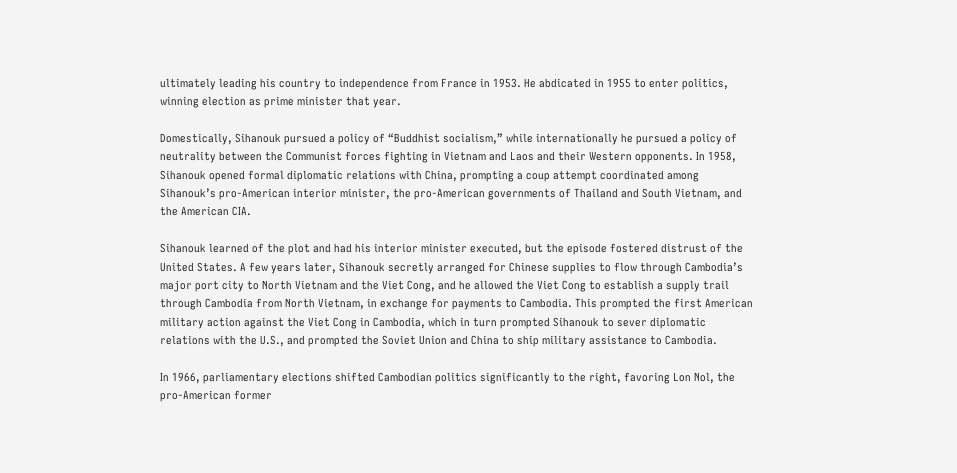ultimately leading his country to independence from France in 1953. He abdicated in 1955 to enter politics, winning election as prime minister that year.

Domestically, Sihanouk pursued a policy of “Buddhist socialism,” while internationally he pursued a policy of neutrality between the Communist forces fighting in Vietnam and Laos and their Western opponents. In 1958, Sihanouk opened formal diplomatic relations with China, prompting a coup attempt coordinated among Sihanouk’s pro-American interior minister, the pro-American governments of Thailand and South Vietnam, and the American CIA.

Sihanouk learned of the plot and had his interior minister executed, but the episode fostered distrust of the United States. A few years later, Sihanouk secretly arranged for Chinese supplies to flow through Cambodia’s major port city to North Vietnam and the Viet Cong, and he allowed the Viet Cong to establish a supply trail through Cambodia from North Vietnam, in exchange for payments to Cambodia. This prompted the first American military action against the Viet Cong in Cambodia, which in turn prompted Sihanouk to sever diplomatic relations with the U.S., and prompted the Soviet Union and China to ship military assistance to Cambodia.

In 1966, parliamentary elections shifted Cambodian politics significantly to the right, favoring Lon Nol, the pro-American former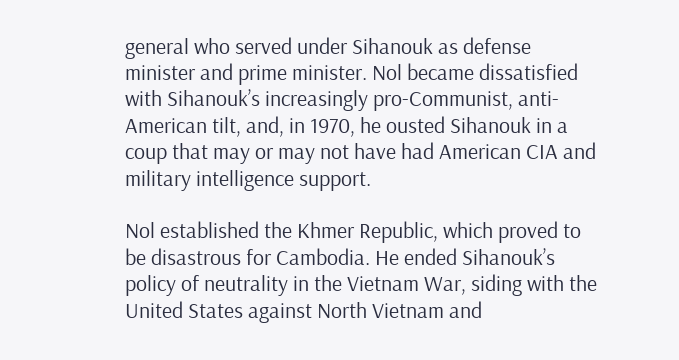general who served under Sihanouk as defense minister and prime minister. Nol became dissatisfied with Sihanouk’s increasingly pro-Communist, anti-American tilt, and, in 1970, he ousted Sihanouk in a coup that may or may not have had American CIA and military intelligence support.

Nol established the Khmer Republic, which proved to be disastrous for Cambodia. He ended Sihanouk’s policy of neutrality in the Vietnam War, siding with the United States against North Vietnam and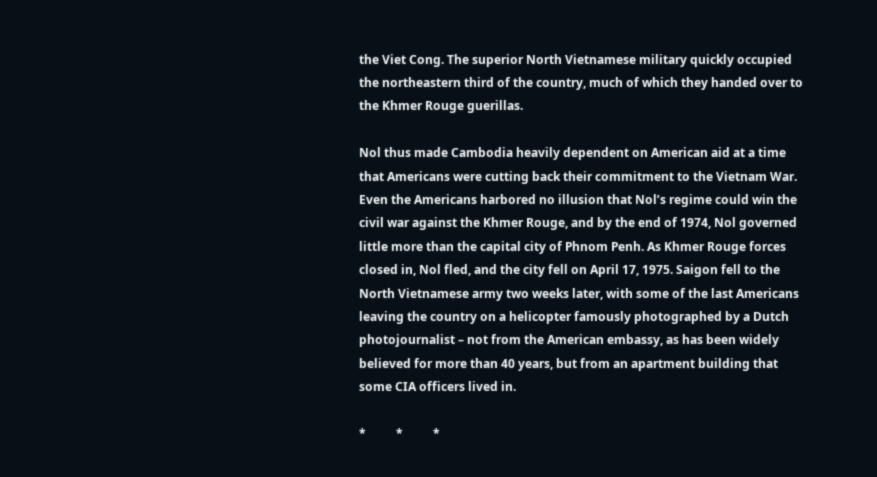the Viet Cong. The superior North Vietnamese military quickly occupied the northeastern third of the country, much of which they handed over to the Khmer Rouge guerillas.

Nol thus made Cambodia heavily dependent on American aid at a time that Americans were cutting back their commitment to the Vietnam War. Even the Americans harbored no illusion that Nol’s regime could win the civil war against the Khmer Rouge, and by the end of 1974, Nol governed little more than the capital city of Phnom Penh. As Khmer Rouge forces closed in, Nol fled, and the city fell on April 17, 1975. Saigon fell to the North Vietnamese army two weeks later, with some of the last Americans leaving the country on a helicopter famously photographed by a Dutch photojournalist – not from the American embassy, as has been widely believed for more than 40 years, but from an apartment building that some CIA officers lived in.

*          *          *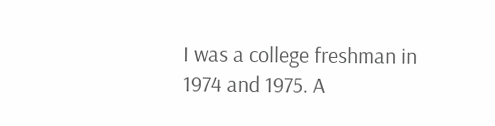I was a college freshman in 1974 and 1975. A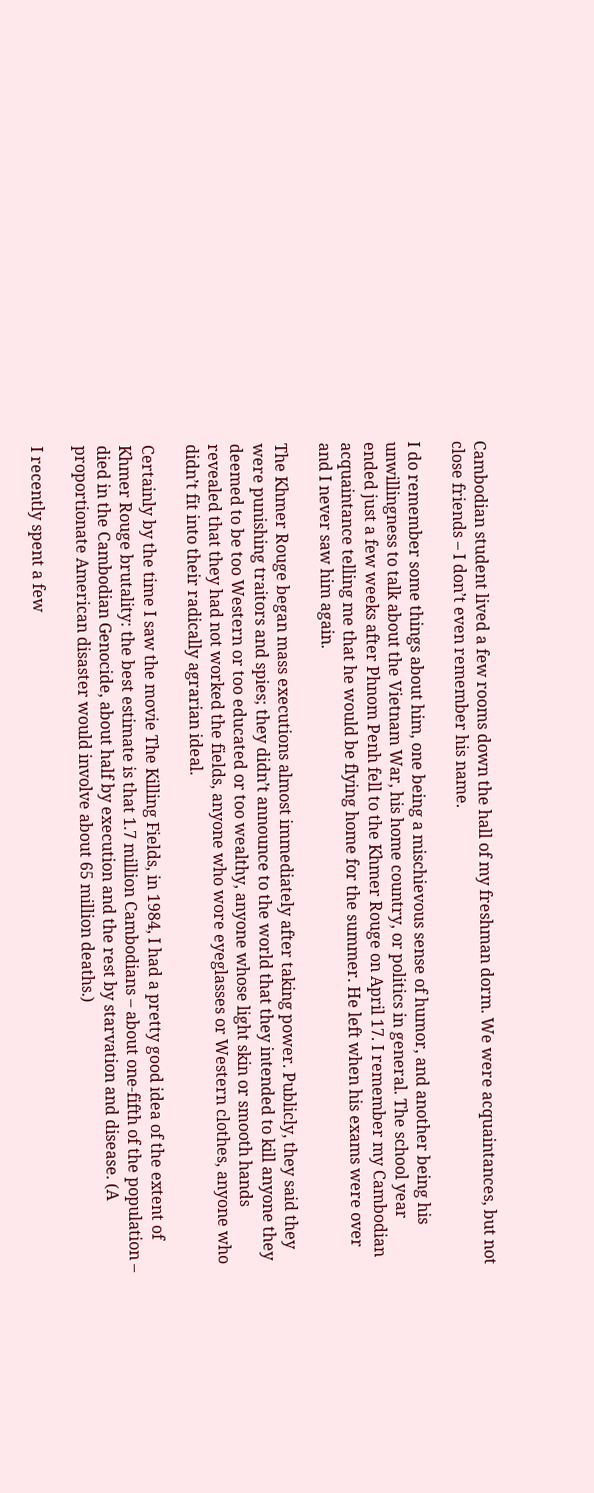Cambodian student lived a few rooms down the hall of my freshman dorm. We were acquaintances, but not close friends – I don’t even remember his name.

I do remember some things about him, one being a mischievous sense of humor, and another being his unwillingness to talk about the Vietnam War, his home country, or politics in general. The school year ended just a few weeks after Phnom Penh fell to the Khmer Rouge on April 17. I remember my Cambodian acquaintance telling me that he would be flying home for the summer. He left when his exams were over and I never saw him again.

The Khmer Rouge began mass executions almost immediately after taking power. Publicly, they said they were punishing traitors and spies; they didn’t announce to the world that they intended to kill anyone they deemed to be too Western or too educated or too wealthy, anyone whose light skin or smooth hands revealed that they had not worked the fields, anyone who wore eyeglasses or Western clothes, anyone who didn’t fit into their radically agrarian ideal.

Certainly by the time I saw the movie The Killing Fields, in 1984, I had a pretty good idea of the extent of Khmer Rouge brutality: the best estimate is that 1.7 million Cambodians – about one-fifth of the population – died in the Cambodian Genocide, about half by execution and the rest by starvation and disease. (A proportionate American disaster would involve about 65 million deaths.)

I recently spent a few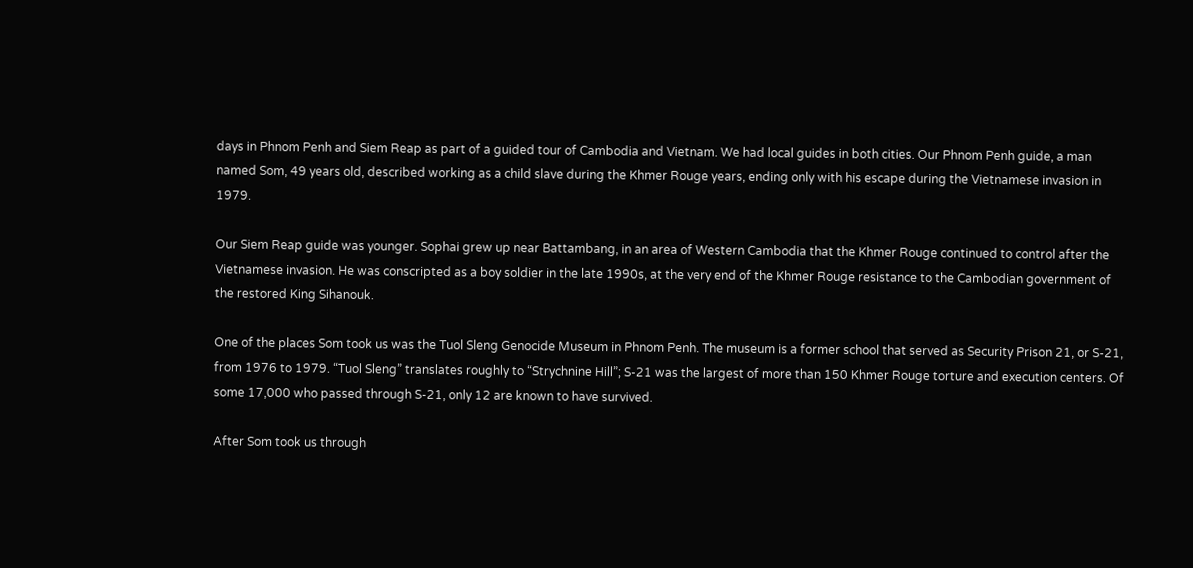days in Phnom Penh and Siem Reap as part of a guided tour of Cambodia and Vietnam. We had local guides in both cities. Our Phnom Penh guide, a man named Som, 49 years old, described working as a child slave during the Khmer Rouge years, ending only with his escape during the Vietnamese invasion in 1979.

Our Siem Reap guide was younger. Sophai grew up near Battambang, in an area of Western Cambodia that the Khmer Rouge continued to control after the Vietnamese invasion. He was conscripted as a boy soldier in the late 1990s, at the very end of the Khmer Rouge resistance to the Cambodian government of the restored King Sihanouk.

One of the places Som took us was the Tuol Sleng Genocide Museum in Phnom Penh. The museum is a former school that served as Security Prison 21, or S-21, from 1976 to 1979. “Tuol Sleng” translates roughly to “Strychnine Hill”; S-21 was the largest of more than 150 Khmer Rouge torture and execution centers. Of some 17,000 who passed through S-21, only 12 are known to have survived.

After Som took us through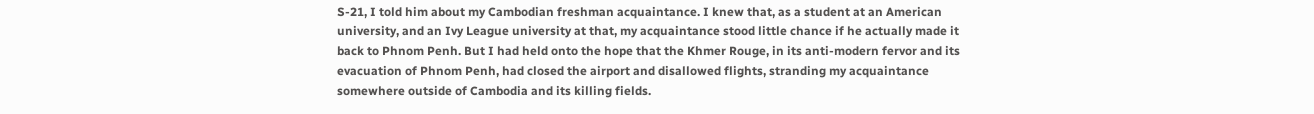S-21, I told him about my Cambodian freshman acquaintance. I knew that, as a student at an American university, and an Ivy League university at that, my acquaintance stood little chance if he actually made it back to Phnom Penh. But I had held onto the hope that the Khmer Rouge, in its anti-modern fervor and its evacuation of Phnom Penh, had closed the airport and disallowed flights, stranding my acquaintance somewhere outside of Cambodia and its killing fields.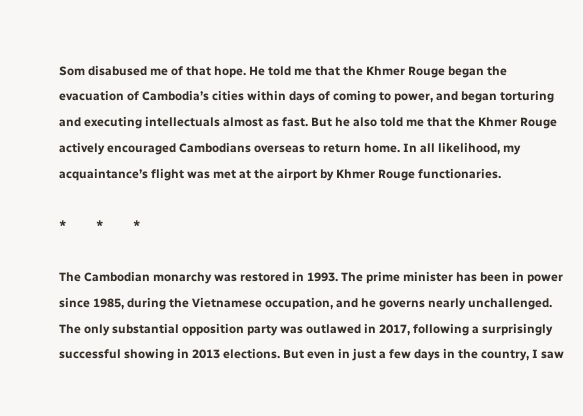Som disabused me of that hope. He told me that the Khmer Rouge began the evacuation of Cambodia’s cities within days of coming to power, and began torturing and executing intellectuals almost as fast. But he also told me that the Khmer Rouge actively encouraged Cambodians overseas to return home. In all likelihood, my acquaintance’s flight was met at the airport by Khmer Rouge functionaries.

*          *          *

The Cambodian monarchy was restored in 1993. The prime minister has been in power since 1985, during the Vietnamese occupation, and he governs nearly unchallenged. The only substantial opposition party was outlawed in 2017, following a surprisingly successful showing in 2013 elections. But even in just a few days in the country, I saw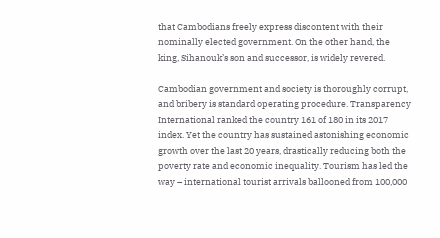that Cambodians freely express discontent with their nominally elected government. On the other hand, the king, Sihanouk’s son and successor, is widely revered.

Cambodian government and society is thoroughly corrupt, and bribery is standard operating procedure. Transparency International ranked the country 161 of 180 in its 2017 index. Yet the country has sustained astonishing economic growth over the last 20 years, drastically reducing both the poverty rate and economic inequality. Tourism has led the way – international tourist arrivals ballooned from 100,000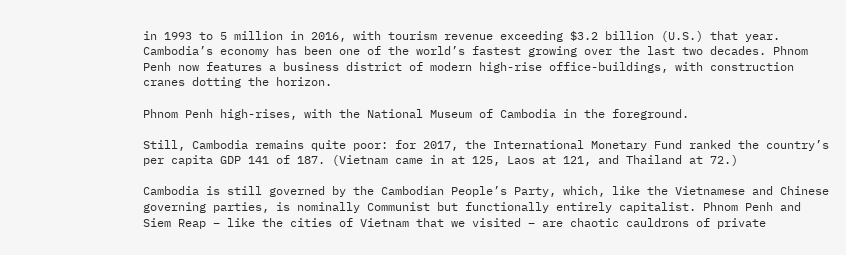in 1993 to 5 million in 2016, with tourism revenue exceeding $3.2 billion (U.S.) that year. Cambodia’s economy has been one of the world’s fastest growing over the last two decades. Phnom Penh now features a business district of modern high-rise office-buildings, with construction cranes dotting the horizon.

Phnom Penh high-rises, with the National Museum of Cambodia in the foreground.

Still, Cambodia remains quite poor: for 2017, the International Monetary Fund ranked the country’s per capita GDP 141 of 187. (Vietnam came in at 125, Laos at 121, and Thailand at 72.)

Cambodia is still governed by the Cambodian People’s Party, which, like the Vietnamese and Chinese governing parties, is nominally Communist but functionally entirely capitalist. Phnom Penh and Siem Reap – like the cities of Vietnam that we visited – are chaotic cauldrons of private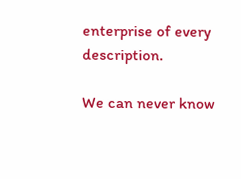enterprise of every description.

We can never know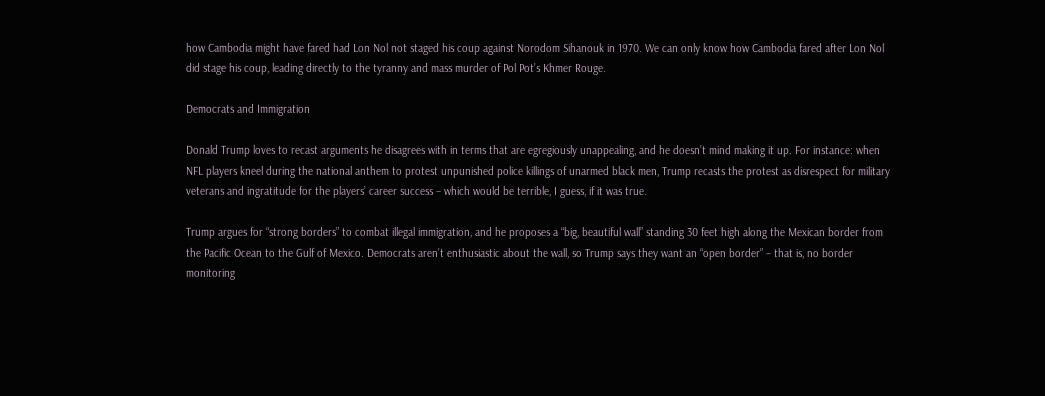how Cambodia might have fared had Lon Nol not staged his coup against Norodom Sihanouk in 1970. We can only know how Cambodia fared after Lon Nol did stage his coup, leading directly to the tyranny and mass murder of Pol Pot’s Khmer Rouge.

Democrats and Immigration

Donald Trump loves to recast arguments he disagrees with in terms that are egregiously unappealing, and he doesn’t mind making it up. For instance: when NFL players kneel during the national anthem to protest unpunished police killings of unarmed black men, Trump recasts the protest as disrespect for military veterans and ingratitude for the players’ career success – which would be terrible, I guess, if it was true.

Trump argues for “strong borders” to combat illegal immigration, and he proposes a “big, beautiful wall” standing 30 feet high along the Mexican border from the Pacific Ocean to the Gulf of Mexico. Democrats aren’t enthusiastic about the wall, so Trump says they want an “open border” – that is, no border monitoring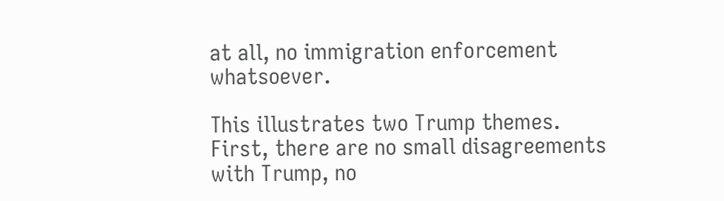at all, no immigration enforcement whatsoever.

This illustrates two Trump themes. First, there are no small disagreements with Trump, no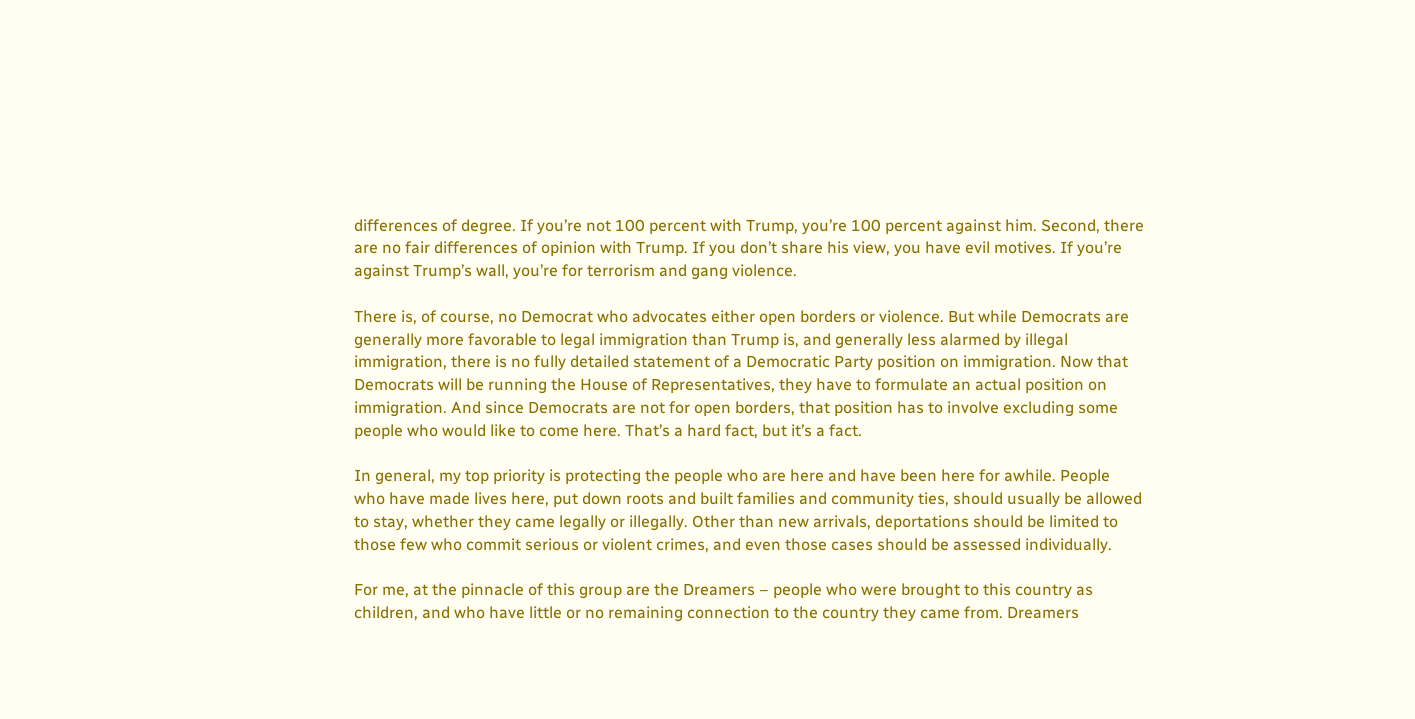differences of degree. If you’re not 100 percent with Trump, you’re 100 percent against him. Second, there are no fair differences of opinion with Trump. If you don’t share his view, you have evil motives. If you’re against Trump’s wall, you’re for terrorism and gang violence.

There is, of course, no Democrat who advocates either open borders or violence. But while Democrats are generally more favorable to legal immigration than Trump is, and generally less alarmed by illegal immigration, there is no fully detailed statement of a Democratic Party position on immigration. Now that Democrats will be running the House of Representatives, they have to formulate an actual position on immigration. And since Democrats are not for open borders, that position has to involve excluding some people who would like to come here. That’s a hard fact, but it’s a fact.

In general, my top priority is protecting the people who are here and have been here for awhile. People who have made lives here, put down roots and built families and community ties, should usually be allowed to stay, whether they came legally or illegally. Other than new arrivals, deportations should be limited to those few who commit serious or violent crimes, and even those cases should be assessed individually.

For me, at the pinnacle of this group are the Dreamers – people who were brought to this country as children, and who have little or no remaining connection to the country they came from. Dreamers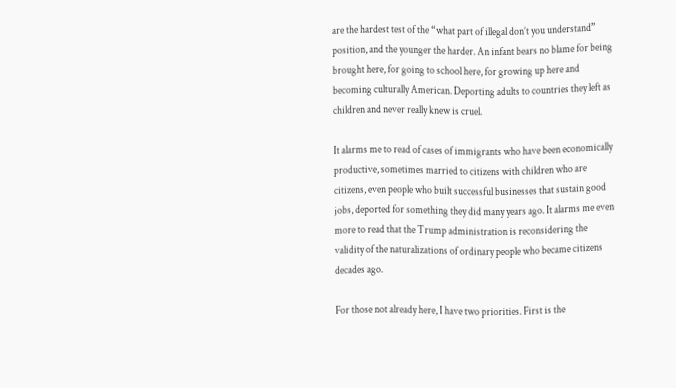are the hardest test of the “what part of illegal don’t you understand” position, and the younger the harder. An infant bears no blame for being brought here, for going to school here, for growing up here and becoming culturally American. Deporting adults to countries they left as children and never really knew is cruel.

It alarms me to read of cases of immigrants who have been economically productive, sometimes married to citizens with children who are citizens, even people who built successful businesses that sustain good jobs, deported for something they did many years ago. It alarms me even more to read that the Trump administration is reconsidering the validity of the naturalizations of ordinary people who became citizens decades ago.

For those not already here, I have two priorities. First is the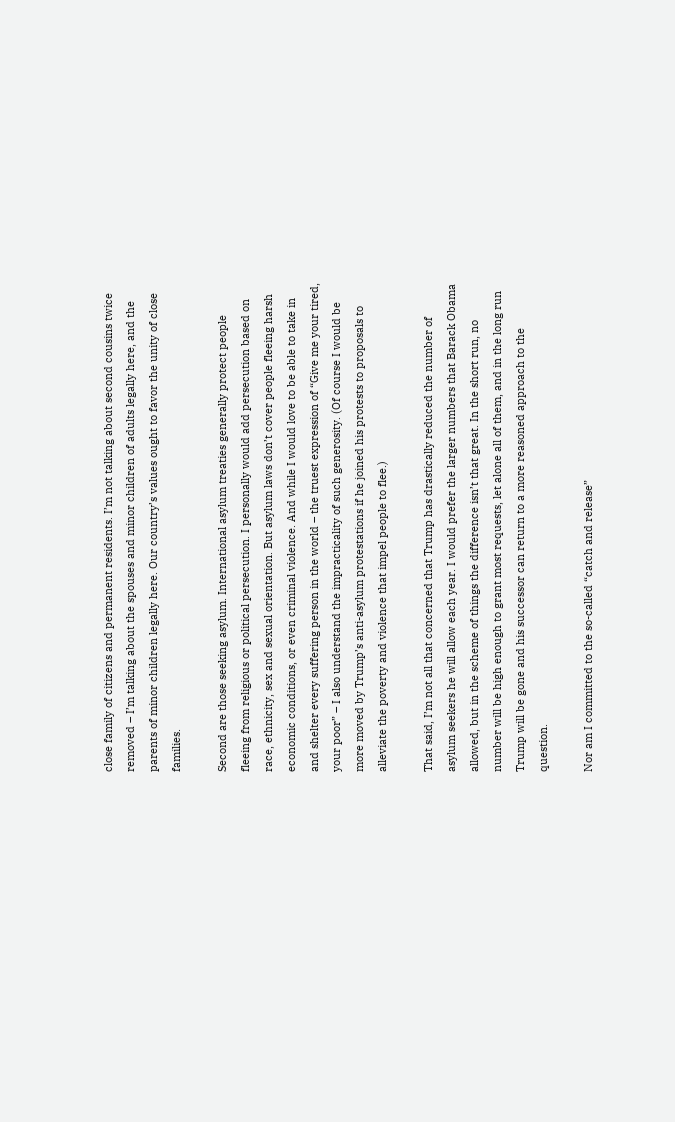close family of citizens and permanent residents. I’m not talking about second cousins twice removed – I’m talking about the spouses and minor children of adults legally here, and the parents of minor children legally here. Our country’s values ought to favor the unity of close families.

Second are those seeking asylum. International asylum treaties generally protect people fleeing from religious or political persecution. I personally would add persecution based on race, ethnicity, sex and sexual orientation. But asylum laws don’t cover people fleeing harsh economic conditions, or even criminal violence. And while I would love to be able to take in and shelter every suffering person in the world – the truest expression of “Give me your tired, your poor” – I also understand the impracticality of such generosity. (Of course I would be more moved by Trump’s anti-asylum protestations if he joined his protests to proposals to alleviate the poverty and violence that impel people to flee.)

That said, I’m not all that concerned that Trump has drastically reduced the number of asylum seekers he will allow each year. I would prefer the larger numbers that Barack Obama allowed, but in the scheme of things the difference isn’t that great. In the short run, no number will be high enough to grant most requests, let alone all of them, and in the long run Trump will be gone and his successor can return to a more reasoned approach to the question.

Nor am I committed to the so-called “catch and release”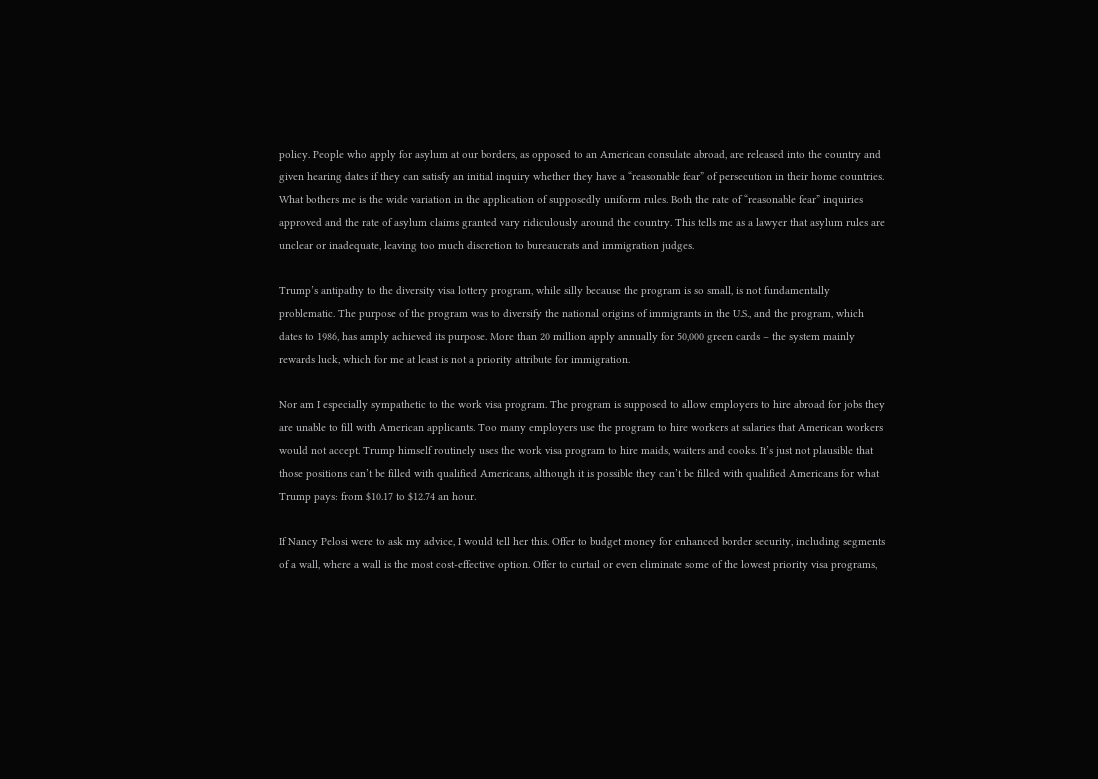policy. People who apply for asylum at our borders, as opposed to an American consulate abroad, are released into the country and given hearing dates if they can satisfy an initial inquiry whether they have a “reasonable fear” of persecution in their home countries. What bothers me is the wide variation in the application of supposedly uniform rules. Both the rate of “reasonable fear” inquiries approved and the rate of asylum claims granted vary ridiculously around the country. This tells me as a lawyer that asylum rules are unclear or inadequate, leaving too much discretion to bureaucrats and immigration judges.

Trump’s antipathy to the diversity visa lottery program, while silly because the program is so small, is not fundamentally problematic. The purpose of the program was to diversify the national origins of immigrants in the U.S., and the program, which dates to 1986, has amply achieved its purpose. More than 20 million apply annually for 50,000 green cards – the system mainly rewards luck, which for me at least is not a priority attribute for immigration.

Nor am I especially sympathetic to the work visa program. The program is supposed to allow employers to hire abroad for jobs they are unable to fill with American applicants. Too many employers use the program to hire workers at salaries that American workers would not accept. Trump himself routinely uses the work visa program to hire maids, waiters and cooks. It’s just not plausible that those positions can’t be filled with qualified Americans, although it is possible they can’t be filled with qualified Americans for what Trump pays: from $10.17 to $12.74 an hour.

If Nancy Pelosi were to ask my advice, I would tell her this. Offer to budget money for enhanced border security, including segments of a wall, where a wall is the most cost-effective option. Offer to curtail or even eliminate some of the lowest priority visa programs,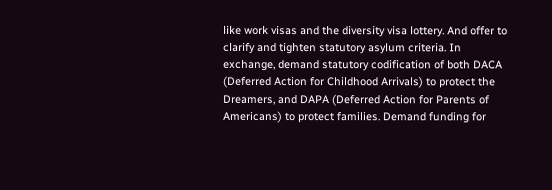like work visas and the diversity visa lottery. And offer to clarify and tighten statutory asylum criteria. In exchange, demand statutory codification of both DACA (Deferred Action for Childhood Arrivals) to protect the Dreamers, and DAPA (Deferred Action for Parents of Americans) to protect families. Demand funding for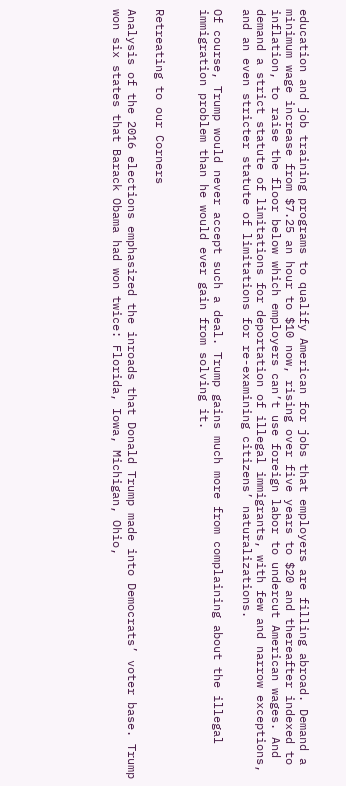education and job training programs to qualify American for jobs that employers are filling abroad. Demand a minimum wage increase from $7.25 an hour to $10 now, rising over five years to $20 and thereafter indexed to inflation, to raise the floor below which employers can’t use foreign labor to undercut American wages. And demand a strict statute of limitations for deportation of illegal immigrants, with few and narrow exceptions, and an even stricter statute of limitations for re-examining citizens’ naturalizations.

Of course, Trump would never accept such a deal. Trump gains much more from complaining about the illegal immigration problem than he would ever gain from solving it.


Retreating to our Corners

Analysis of the 2016 elections emphasized the inroads that Donald Trump made into Democrats’ voter base. Trump won six states that Barack Obama had won twice: Florida, Iowa, Michigan, Ohio,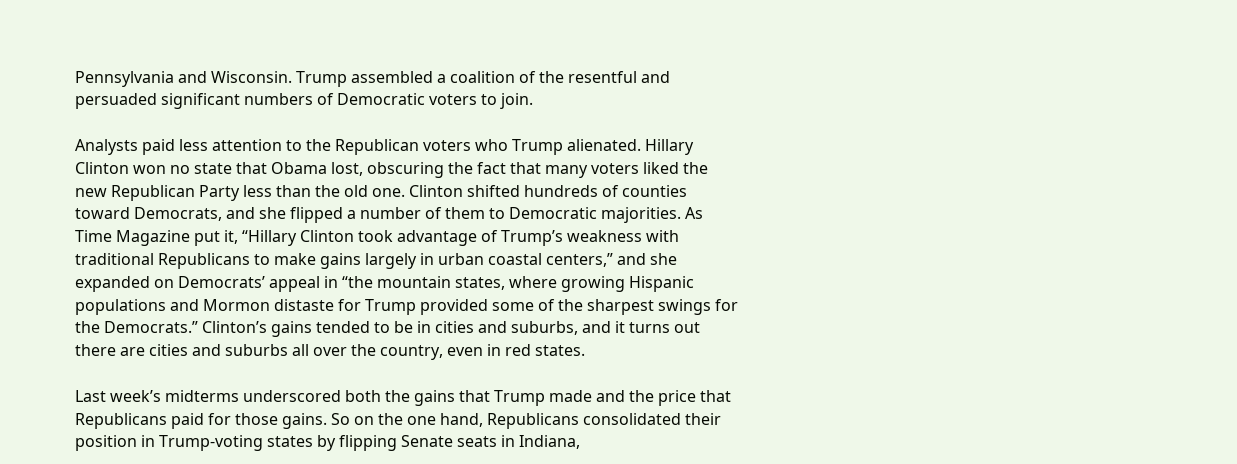Pennsylvania and Wisconsin. Trump assembled a coalition of the resentful and persuaded significant numbers of Democratic voters to join.

Analysts paid less attention to the Republican voters who Trump alienated. Hillary Clinton won no state that Obama lost, obscuring the fact that many voters liked the new Republican Party less than the old one. Clinton shifted hundreds of counties toward Democrats, and she flipped a number of them to Democratic majorities. As Time Magazine put it, “Hillary Clinton took advantage of Trump’s weakness with traditional Republicans to make gains largely in urban coastal centers,” and she expanded on Democrats’ appeal in “the mountain states, where growing Hispanic populations and Mormon distaste for Trump provided some of the sharpest swings for the Democrats.” Clinton’s gains tended to be in cities and suburbs, and it turns out there are cities and suburbs all over the country, even in red states.

Last week’s midterms underscored both the gains that Trump made and the price that Republicans paid for those gains. So on the one hand, Republicans consolidated their position in Trump-voting states by flipping Senate seats in Indiana,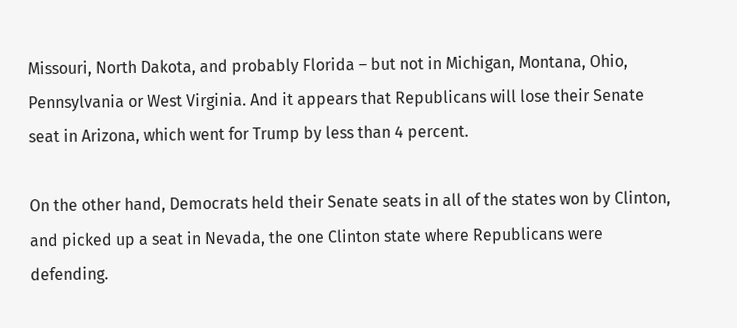Missouri, North Dakota, and probably Florida – but not in Michigan, Montana, Ohio, Pennsylvania or West Virginia. And it appears that Republicans will lose their Senate seat in Arizona, which went for Trump by less than 4 percent.

On the other hand, Democrats held their Senate seats in all of the states won by Clinton, and picked up a seat in Nevada, the one Clinton state where Republicans were defending.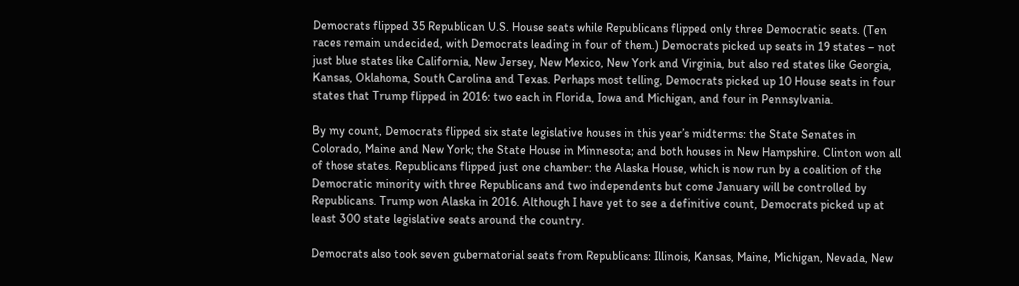Democrats flipped 35 Republican U.S. House seats while Republicans flipped only three Democratic seats. (Ten races remain undecided, with Democrats leading in four of them.) Democrats picked up seats in 19 states – not just blue states like California, New Jersey, New Mexico, New York and Virginia, but also red states like Georgia, Kansas, Oklahoma, South Carolina and Texas. Perhaps most telling, Democrats picked up 10 House seats in four states that Trump flipped in 2016: two each in Florida, Iowa and Michigan, and four in Pennsylvania.

By my count, Democrats flipped six state legislative houses in this year’s midterms: the State Senates in Colorado, Maine and New York; the State House in Minnesota; and both houses in New Hampshire. Clinton won all of those states. Republicans flipped just one chamber: the Alaska House, which is now run by a coalition of the Democratic minority with three Republicans and two independents but come January will be controlled by Republicans. Trump won Alaska in 2016. Although I have yet to see a definitive count, Democrats picked up at least 300 state legislative seats around the country.

Democrats also took seven gubernatorial seats from Republicans: Illinois, Kansas, Maine, Michigan, Nevada, New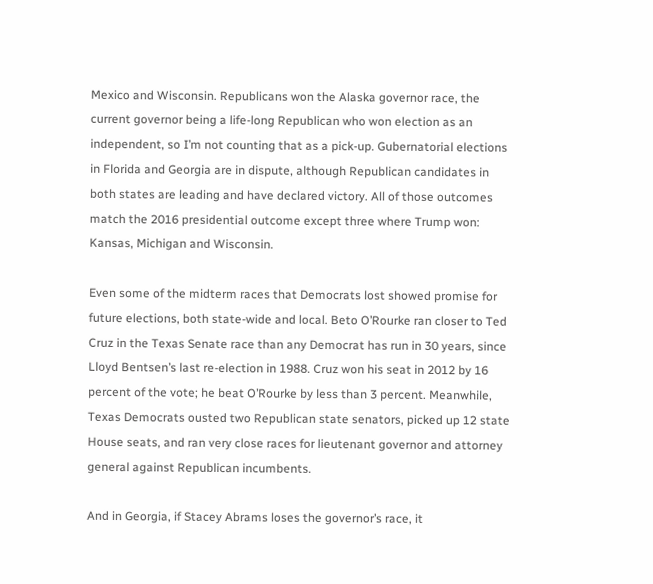Mexico and Wisconsin. Republicans won the Alaska governor race, the current governor being a life-long Republican who won election as an independent, so I’m not counting that as a pick-up. Gubernatorial elections in Florida and Georgia are in dispute, although Republican candidates in both states are leading and have declared victory. All of those outcomes match the 2016 presidential outcome except three where Trump won: Kansas, Michigan and Wisconsin.

Even some of the midterm races that Democrats lost showed promise for future elections, both state-wide and local. Beto O’Rourke ran closer to Ted Cruz in the Texas Senate race than any Democrat has run in 30 years, since Lloyd Bentsen’s last re-election in 1988. Cruz won his seat in 2012 by 16 percent of the vote; he beat O’Rourke by less than 3 percent. Meanwhile, Texas Democrats ousted two Republican state senators, picked up 12 state House seats, and ran very close races for lieutenant governor and attorney general against Republican incumbents.

And in Georgia, if Stacey Abrams loses the governor’s race, it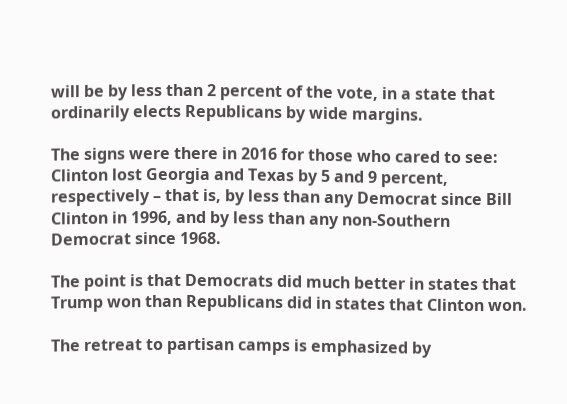will be by less than 2 percent of the vote, in a state that ordinarily elects Republicans by wide margins.

The signs were there in 2016 for those who cared to see: Clinton lost Georgia and Texas by 5 and 9 percent, respectively – that is, by less than any Democrat since Bill Clinton in 1996, and by less than any non-Southern Democrat since 1968.

The point is that Democrats did much better in states that Trump won than Republicans did in states that Clinton won.

The retreat to partisan camps is emphasized by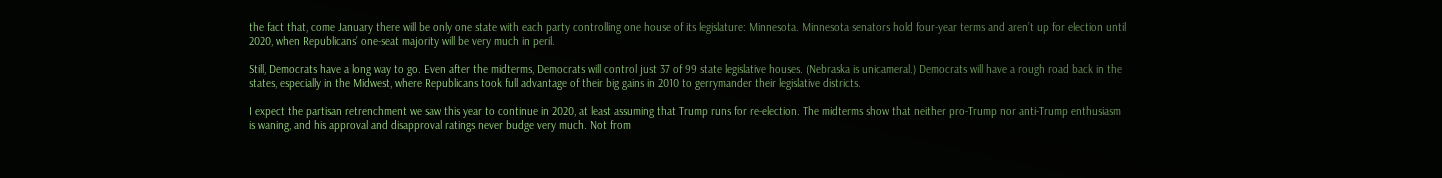the fact that, come January there will be only one state with each party controlling one house of its legislature: Minnesota. Minnesota senators hold four-year terms and aren’t up for election until 2020, when Republicans’ one-seat majority will be very much in peril.

Still, Democrats have a long way to go. Even after the midterms, Democrats will control just 37 of 99 state legislative houses. (Nebraska is unicameral.) Democrats will have a rough road back in the states, especially in the Midwest, where Republicans took full advantage of their big gains in 2010 to gerrymander their legislative districts.

I expect the partisan retrenchment we saw this year to continue in 2020, at least assuming that Trump runs for re-election. The midterms show that neither pro-Trump nor anti-Trump enthusiasm is waning, and his approval and disapproval ratings never budge very much. Not from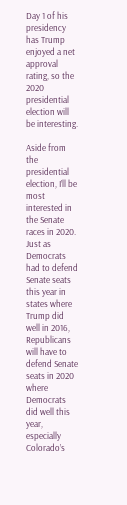Day 1 of his presidency has Trump enjoyed a net approval rating, so the 2020 presidential election will be interesting.

Aside from the presidential election, I’ll be most interested in the Senate races in 2020. Just as Democrats had to defend Senate seats this year in states where Trump did well in 2016, Republicans will have to defend Senate seats in 2020 where Democrats did well this year, especially Colorado’s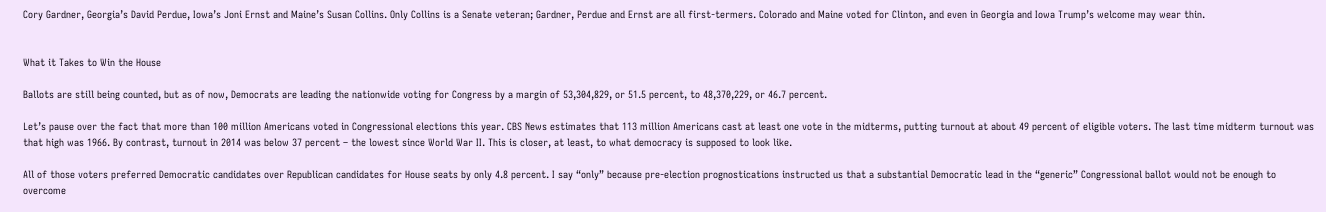Cory Gardner, Georgia’s David Perdue, Iowa’s Joni Ernst and Maine’s Susan Collins. Only Collins is a Senate veteran; Gardner, Perdue and Ernst are all first-termers. Colorado and Maine voted for Clinton, and even in Georgia and Iowa Trump’s welcome may wear thin.


What it Takes to Win the House

Ballots are still being counted, but as of now, Democrats are leading the nationwide voting for Congress by a margin of 53,304,829, or 51.5 percent, to 48,370,229, or 46.7 percent.

Let’s pause over the fact that more than 100 million Americans voted in Congressional elections this year. CBS News estimates that 113 million Americans cast at least one vote in the midterms, putting turnout at about 49 percent of eligible voters. The last time midterm turnout was that high was 1966. By contrast, turnout in 2014 was below 37 percent – the lowest since World War II. This is closer, at least, to what democracy is supposed to look like.

All of those voters preferred Democratic candidates over Republican candidates for House seats by only 4.8 percent. I say “only” because pre-election prognostications instructed us that a substantial Democratic lead in the “generic” Congressional ballot would not be enough to overcome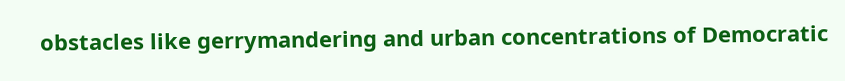obstacles like gerrymandering and urban concentrations of Democratic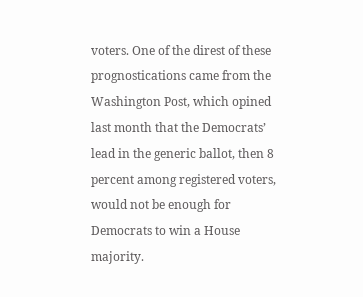voters. One of the direst of these prognostications came from the Washington Post, which opined last month that the Democrats’ lead in the generic ballot, then 8 percent among registered voters, would not be enough for Democrats to win a House majority.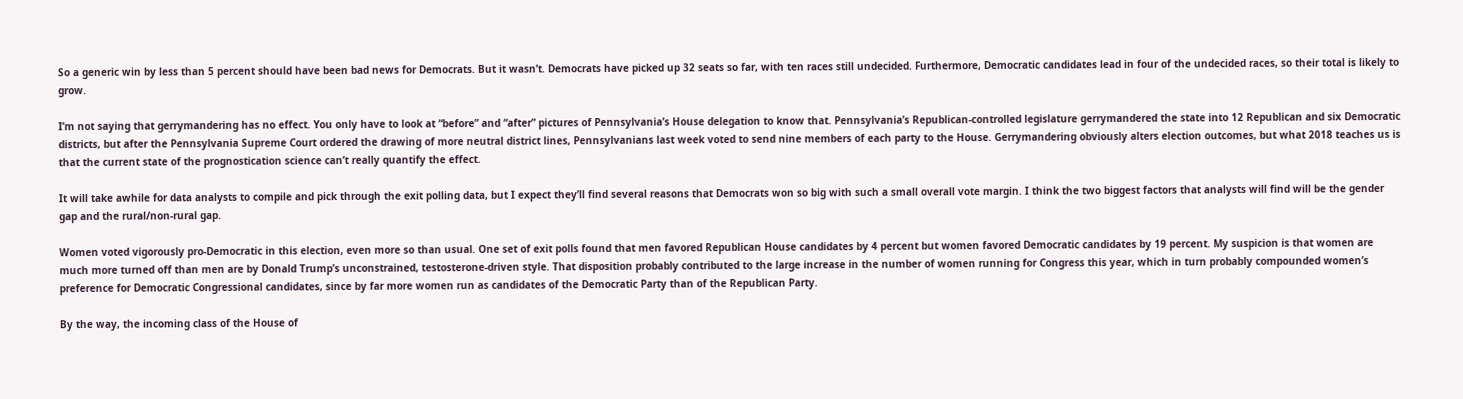So a generic win by less than 5 percent should have been bad news for Democrats. But it wasn’t. Democrats have picked up 32 seats so far, with ten races still undecided. Furthermore, Democratic candidates lead in four of the undecided races, so their total is likely to grow.

I’m not saying that gerrymandering has no effect. You only have to look at “before” and “after” pictures of Pennsylvania’s House delegation to know that. Pennsylvania’s Republican-controlled legislature gerrymandered the state into 12 Republican and six Democratic districts, but after the Pennsylvania Supreme Court ordered the drawing of more neutral district lines, Pennsylvanians last week voted to send nine members of each party to the House. Gerrymandering obviously alters election outcomes, but what 2018 teaches us is that the current state of the prognostication science can’t really quantify the effect.

It will take awhile for data analysts to compile and pick through the exit polling data, but I expect they’ll find several reasons that Democrats won so big with such a small overall vote margin. I think the two biggest factors that analysts will find will be the gender gap and the rural/non-rural gap.

Women voted vigorously pro-Democratic in this election, even more so than usual. One set of exit polls found that men favored Republican House candidates by 4 percent but women favored Democratic candidates by 19 percent. My suspicion is that women are much more turned off than men are by Donald Trump’s unconstrained, testosterone-driven style. That disposition probably contributed to the large increase in the number of women running for Congress this year, which in turn probably compounded women’s preference for Democratic Congressional candidates, since by far more women run as candidates of the Democratic Party than of the Republican Party.

By the way, the incoming class of the House of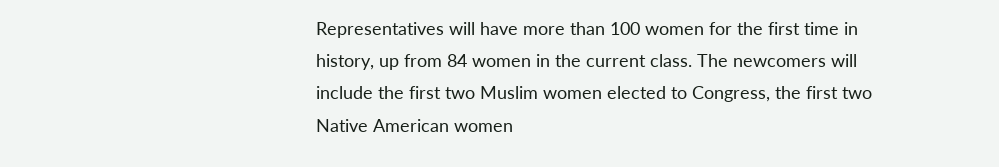Representatives will have more than 100 women for the first time in history, up from 84 women in the current class. The newcomers will include the first two Muslim women elected to Congress, the first two Native American women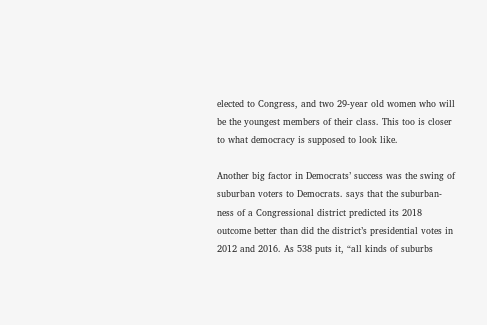elected to Congress, and two 29-year old women who will be the youngest members of their class. This too is closer to what democracy is supposed to look like.

Another big factor in Democrats’ success was the swing of suburban voters to Democrats. says that the suburban-ness of a Congressional district predicted its 2018 outcome better than did the district’s presidential votes in 2012 and 2016. As 538 puts it, “all kinds of suburbs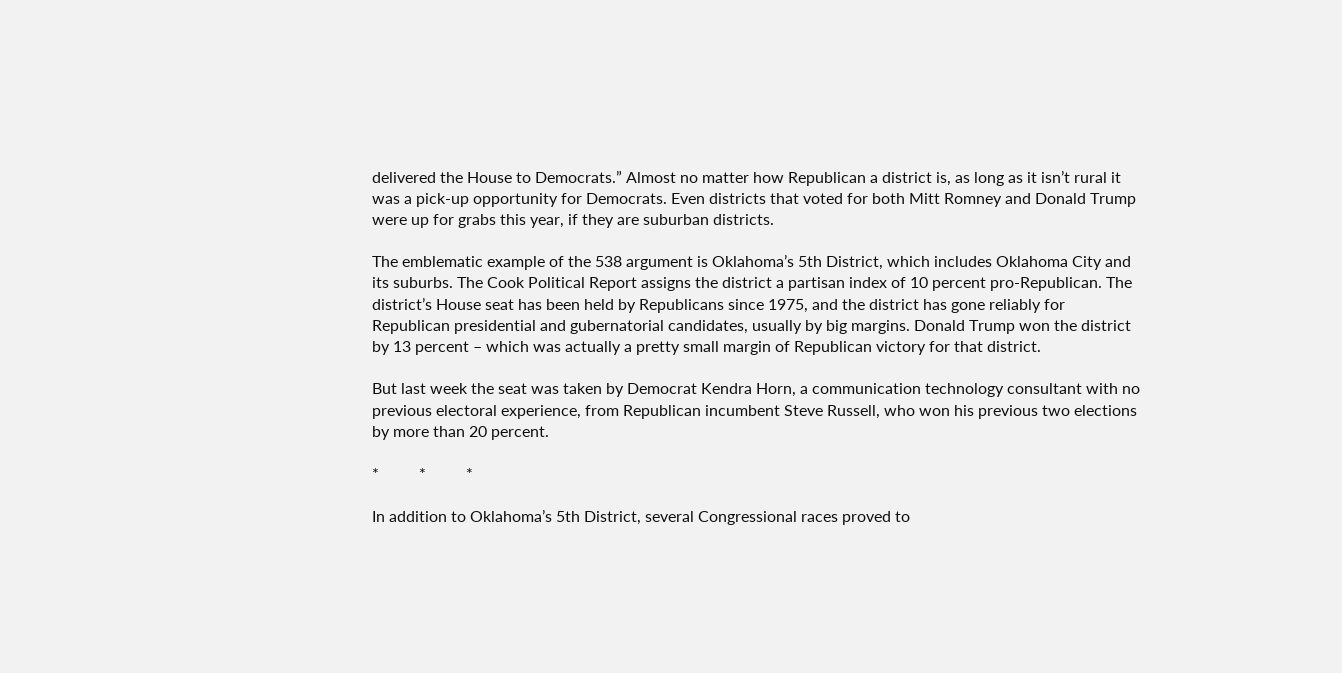delivered the House to Democrats.” Almost no matter how Republican a district is, as long as it isn’t rural it was a pick-up opportunity for Democrats. Even districts that voted for both Mitt Romney and Donald Trump were up for grabs this year, if they are suburban districts.

The emblematic example of the 538 argument is Oklahoma’s 5th District, which includes Oklahoma City and its suburbs. The Cook Political Report assigns the district a partisan index of 10 percent pro-Republican. The district’s House seat has been held by Republicans since 1975, and the district has gone reliably for Republican presidential and gubernatorial candidates, usually by big margins. Donald Trump won the district by 13 percent – which was actually a pretty small margin of Republican victory for that district.

But last week the seat was taken by Democrat Kendra Horn, a communication technology consultant with no previous electoral experience, from Republican incumbent Steve Russell, who won his previous two elections by more than 20 percent.

*          *          *

In addition to Oklahoma’s 5th District, several Congressional races proved to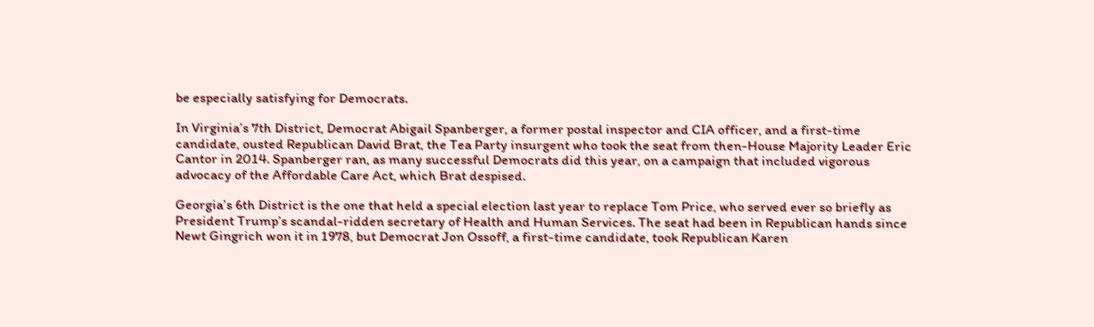be especially satisfying for Democrats.

In Virginia’s 7th District, Democrat Abigail Spanberger, a former postal inspector and CIA officer, and a first-time candidate, ousted Republican David Brat, the Tea Party insurgent who took the seat from then-House Majority Leader Eric Cantor in 2014. Spanberger ran, as many successful Democrats did this year, on a campaign that included vigorous advocacy of the Affordable Care Act, which Brat despised.

Georgia’s 6th District is the one that held a special election last year to replace Tom Price, who served ever so briefly as President Trump’s scandal-ridden secretary of Health and Human Services. The seat had been in Republican hands since Newt Gingrich won it in 1978, but Democrat Jon Ossoff, a first-time candidate, took Republican Karen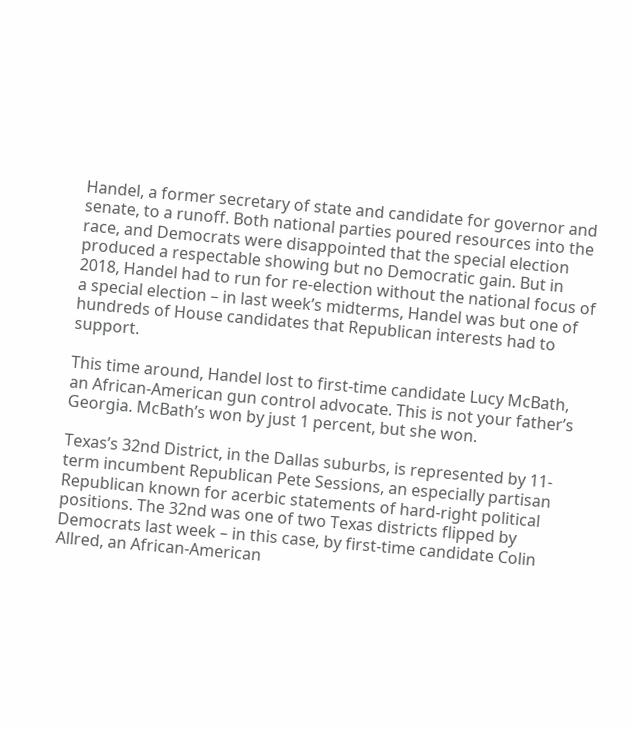Handel, a former secretary of state and candidate for governor and senate, to a runoff. Both national parties poured resources into the race, and Democrats were disappointed that the special election produced a respectable showing but no Democratic gain. But in 2018, Handel had to run for re-election without the national focus of a special election – in last week’s midterms, Handel was but one of hundreds of House candidates that Republican interests had to support.

This time around, Handel lost to first-time candidate Lucy McBath, an African-American gun control advocate. This is not your father’s Georgia. McBath’s won by just 1 percent, but she won.

Texas’s 32nd District, in the Dallas suburbs, is represented by 11-term incumbent Republican Pete Sessions, an especially partisan Republican known for acerbic statements of hard-right political positions. The 32nd was one of two Texas districts flipped by Democrats last week – in this case, by first-time candidate Colin Allred, an African-American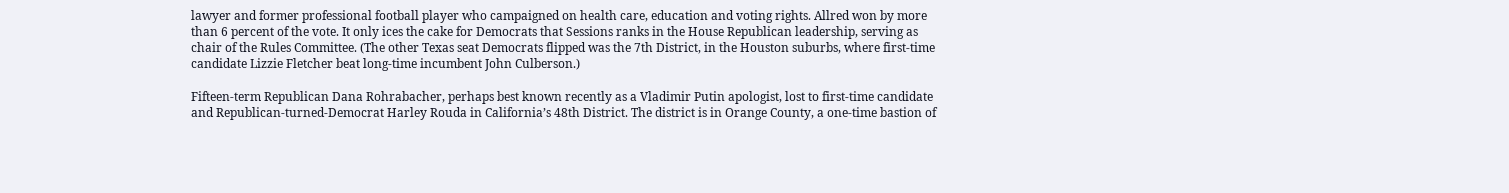lawyer and former professional football player who campaigned on health care, education and voting rights. Allred won by more than 6 percent of the vote. It only ices the cake for Democrats that Sessions ranks in the House Republican leadership, serving as chair of the Rules Committee. (The other Texas seat Democrats flipped was the 7th District, in the Houston suburbs, where first-time candidate Lizzie Fletcher beat long-time incumbent John Culberson.)

Fifteen-term Republican Dana Rohrabacher, perhaps best known recently as a Vladimir Putin apologist, lost to first-time candidate and Republican-turned-Democrat Harley Rouda in California’s 48th District. The district is in Orange County, a one-time bastion of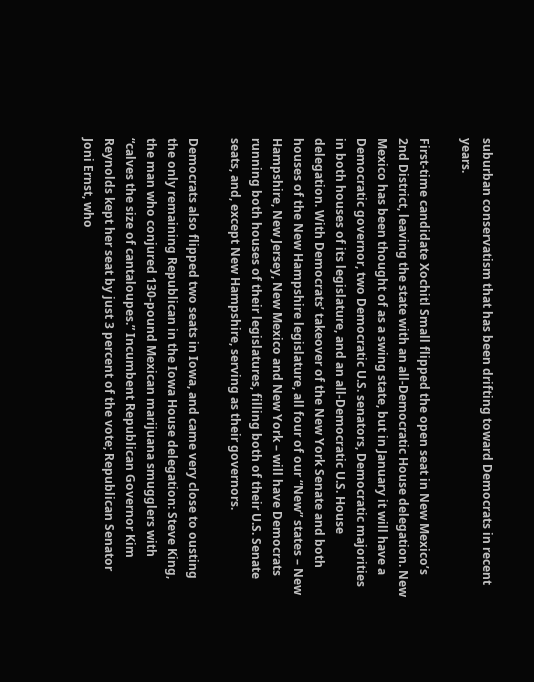suburban conservatism that has been drifting toward Democrats in recent years.

First-time candidate Xochitl Small flipped the open seat in New Mexico’s 2nd District, leaving the state with an all-Democratic House delegation. New Mexico has been thought of as a swing state, but in January it will have a Democratic governor, two Democratic U.S. senators, Democratic majorities in both houses of its legislature, and an all-Democratic U.S. House delegation. With Democrats’ takeover of the New York Senate and both houses of the New Hampshire legislature, all four of our “New” states – New Hampshire, New Jersey, New Mexico and New York – will have Democrats running both houses of their legislatures, filling both of their U.S. Senate seats, and, except New Hampshire, serving as their governors.

Democrats also flipped two seats in Iowa, and came very close to ousting the only remaining Republican in the Iowa House delegation: Steve King, the man who conjured 130-pound Mexican marijuana smugglers with “calves the size of cantaloupes.” Incumbent Republican Governor Kim Reynolds kept her seat by just 3 percent of the vote; Republican Senator Joni Ernst, who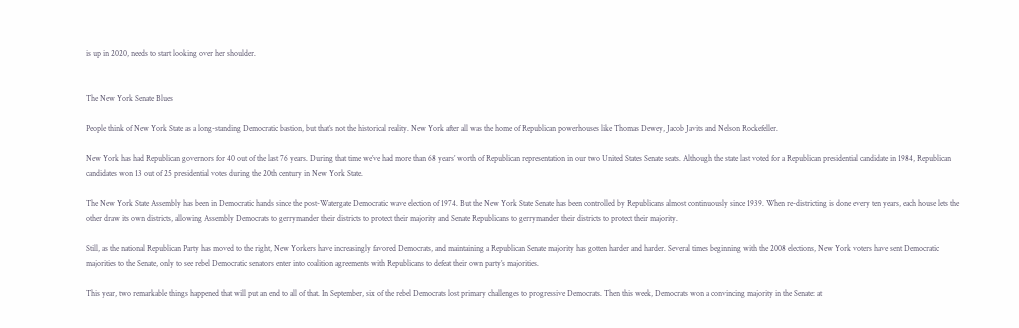is up in 2020, needs to start looking over her shoulder.


The New York Senate Blues

People think of New York State as a long-standing Democratic bastion, but that’s not the historical reality. New York after all was the home of Republican powerhouses like Thomas Dewey, Jacob Javits and Nelson Rockefeller.

New York has had Republican governors for 40 out of the last 76 years. During that time we’ve had more than 68 years’ worth of Republican representation in our two United States Senate seats. Although the state last voted for a Republican presidential candidate in 1984, Republican candidates won 13 out of 25 presidential votes during the 20th century in New York State.

The New York State Assembly has been in Democratic hands since the post-Watergate Democratic wave election of 1974. But the New York State Senate has been controlled by Republicans almost continuously since 1939. When re-districting is done every ten years, each house lets the other draw its own districts, allowing Assembly Democrats to gerrymander their districts to protect their majority and Senate Republicans to gerrymander their districts to protect their majority.

Still, as the national Republican Party has moved to the right, New Yorkers have increasingly favored Democrats, and maintaining a Republican Senate majority has gotten harder and harder. Several times beginning with the 2008 elections, New York voters have sent Democratic majorities to the Senate, only to see rebel Democratic senators enter into coalition agreements with Republicans to defeat their own party’s majorities.

This year, two remarkable things happened that will put an end to all of that. In September, six of the rebel Democrats lost primary challenges to progressive Democrats. Then this week, Democrats won a convincing majority in the Senate: at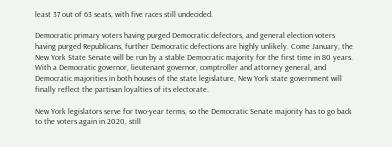least 37 out of 63 seats, with five races still undecided.

Democratic primary voters having purged Democratic defectors, and general election voters having purged Republicans, further Democratic defections are highly unlikely. Come January, the New York State Senate will be run by a stable Democratic majority for the first time in 80 years. With a Democratic governor, lieutenant governor, comptroller and attorney general, and Democratic majorities in both houses of the state legislature, New York state government will finally reflect the partisan loyalties of its electorate.

New York legislators serve for two-year terms, so the Democratic Senate majority has to go back to the voters again in 2020, still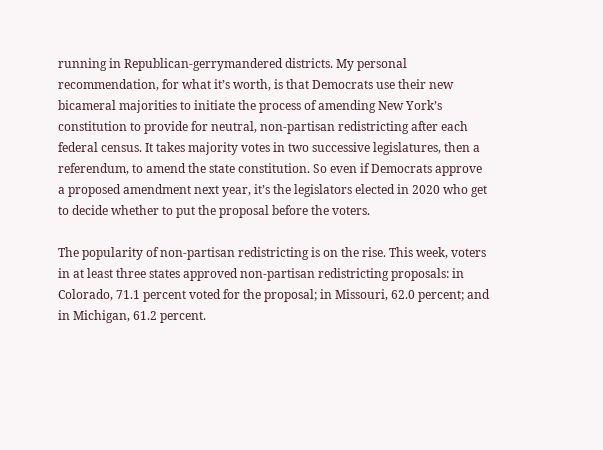running in Republican-gerrymandered districts. My personal recommendation, for what it’s worth, is that Democrats use their new bicameral majorities to initiate the process of amending New York’s constitution to provide for neutral, non-partisan redistricting after each federal census. It takes majority votes in two successive legislatures, then a referendum, to amend the state constitution. So even if Democrats approve a proposed amendment next year, it’s the legislators elected in 2020 who get to decide whether to put the proposal before the voters.

The popularity of non-partisan redistricting is on the rise. This week, voters in at least three states approved non-partisan redistricting proposals: in Colorado, 71.1 percent voted for the proposal; in Missouri, 62.0 percent; and in Michigan, 61.2 percent.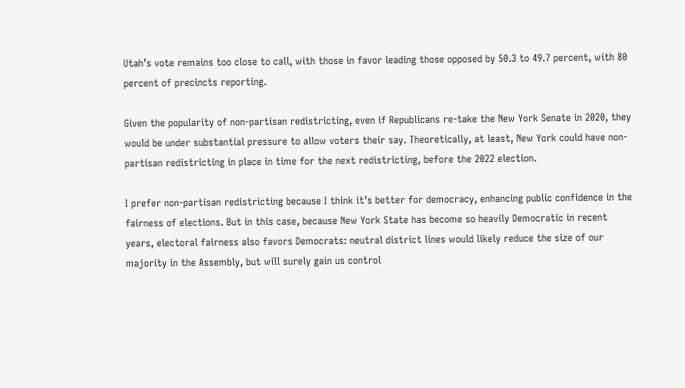Utah’s vote remains too close to call, with those in favor leading those opposed by 50.3 to 49.7 percent, with 80 percent of precincts reporting.

Given the popularity of non-partisan redistricting, even if Republicans re-take the New York Senate in 2020, they would be under substantial pressure to allow voters their say. Theoretically, at least, New York could have non-partisan redistricting in place in time for the next redistricting, before the 2022 election.

I prefer non-partisan redistricting because I think it’s better for democracy, enhancing public confidence in the fairness of elections. But in this case, because New York State has become so heavily Democratic in recent years, electoral fairness also favors Democrats: neutral district lines would likely reduce the size of our majority in the Assembly, but will surely gain us control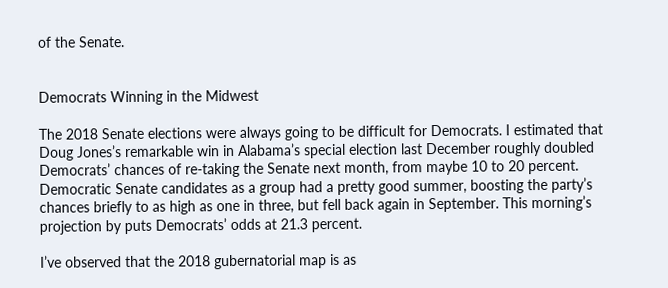of the Senate.


Democrats Winning in the Midwest

The 2018 Senate elections were always going to be difficult for Democrats. I estimated that Doug Jones’s remarkable win in Alabama’s special election last December roughly doubled Democrats’ chances of re-taking the Senate next month, from maybe 10 to 20 percent. Democratic Senate candidates as a group had a pretty good summer, boosting the party’s chances briefly to as high as one in three, but fell back again in September. This morning’s projection by puts Democrats’ odds at 21.3 percent.

I’ve observed that the 2018 gubernatorial map is as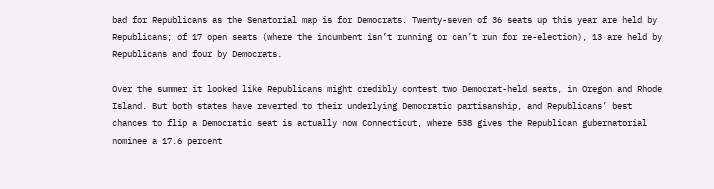bad for Republicans as the Senatorial map is for Democrats. Twenty-seven of 36 seats up this year are held by Republicans; of 17 open seats (where the incumbent isn’t running or can’t run for re-election), 13 are held by Republicans and four by Democrats.

Over the summer it looked like Republicans might credibly contest two Democrat-held seats, in Oregon and Rhode Island. But both states have reverted to their underlying Democratic partisanship, and Republicans’ best chances to flip a Democratic seat is actually now Connecticut, where 538 gives the Republican gubernatorial nominee a 17.6 percent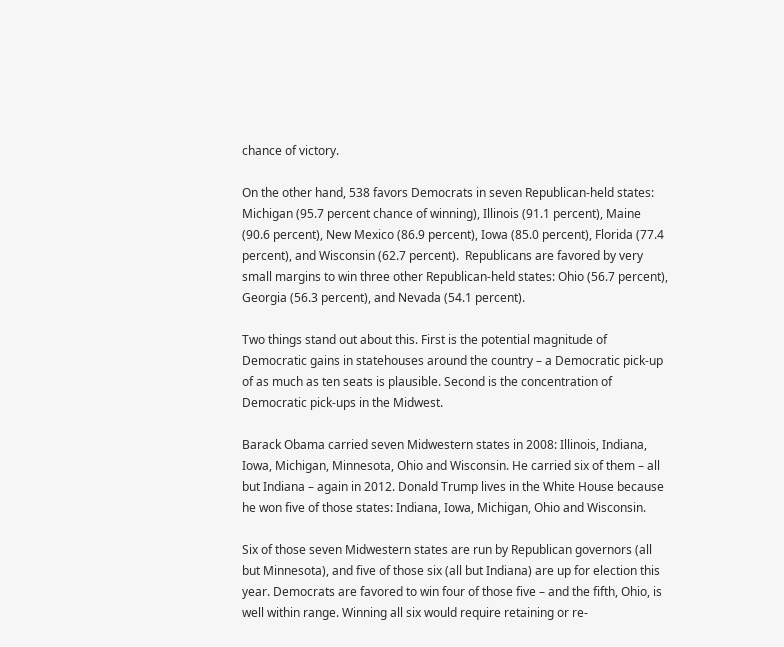chance of victory.

On the other hand, 538 favors Democrats in seven Republican-held states: Michigan (95.7 percent chance of winning), Illinois (91.1 percent), Maine (90.6 percent), New Mexico (86.9 percent), Iowa (85.0 percent), Florida (77.4 percent), and Wisconsin (62.7 percent).  Republicans are favored by very small margins to win three other Republican-held states: Ohio (56.7 percent), Georgia (56.3 percent), and Nevada (54.1 percent).

Two things stand out about this. First is the potential magnitude of Democratic gains in statehouses around the country – a Democratic pick-up of as much as ten seats is plausible. Second is the concentration of Democratic pick-ups in the Midwest.

Barack Obama carried seven Midwestern states in 2008: Illinois, Indiana, Iowa, Michigan, Minnesota, Ohio and Wisconsin. He carried six of them – all but Indiana – again in 2012. Donald Trump lives in the White House because he won five of those states: Indiana, Iowa, Michigan, Ohio and Wisconsin.

Six of those seven Midwestern states are run by Republican governors (all but Minnesota), and five of those six (all but Indiana) are up for election this year. Democrats are favored to win four of those five – and the fifth, Ohio, is well within range. Winning all six would require retaining or re-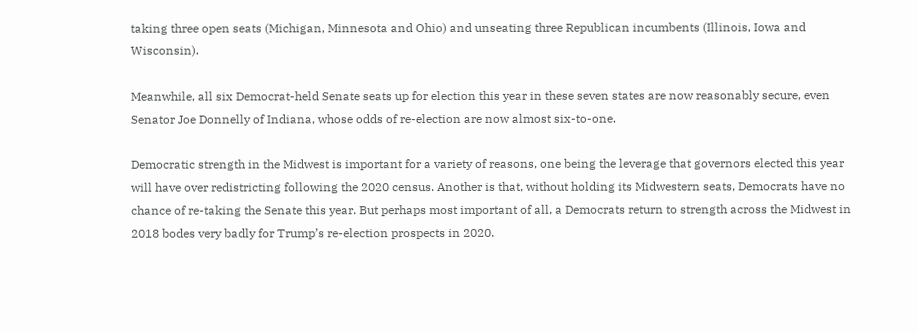taking three open seats (Michigan, Minnesota and Ohio) and unseating three Republican incumbents (Illinois, Iowa and Wisconsin).

Meanwhile, all six Democrat-held Senate seats up for election this year in these seven states are now reasonably secure, even Senator Joe Donnelly of Indiana, whose odds of re-election are now almost six-to-one.

Democratic strength in the Midwest is important for a variety of reasons, one being the leverage that governors elected this year will have over redistricting following the 2020 census. Another is that, without holding its Midwestern seats, Democrats have no chance of re-taking the Senate this year. But perhaps most important of all, a Democrats return to strength across the Midwest in 2018 bodes very badly for Trump’s re-election prospects in 2020.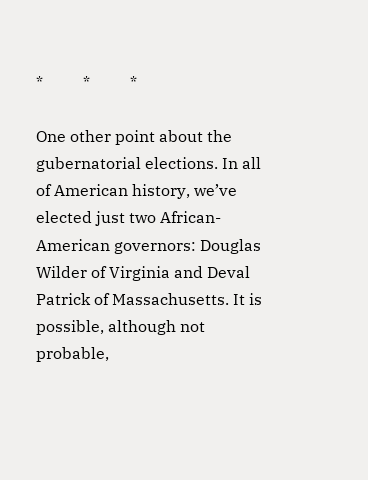*          *          *

One other point about the gubernatorial elections. In all of American history, we’ve elected just two African-American governors: Douglas Wilder of Virginia and Deval Patrick of Massachusetts. It is possible, although not probable,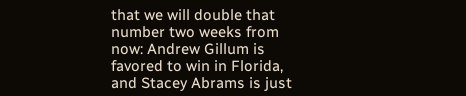that we will double that number two weeks from now: Andrew Gillum is favored to win in Florida, and Stacey Abrams is just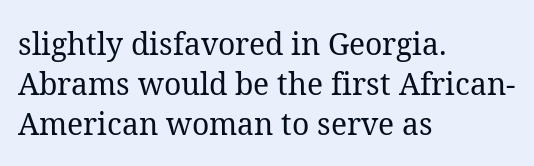slightly disfavored in Georgia. Abrams would be the first African-American woman to serve as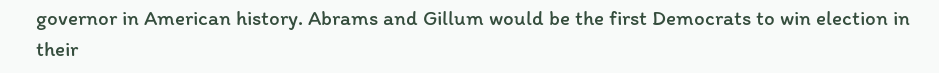governor in American history. Abrams and Gillum would be the first Democrats to win election in their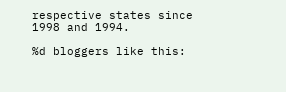respective states since 1998 and 1994.

%d bloggers like this: